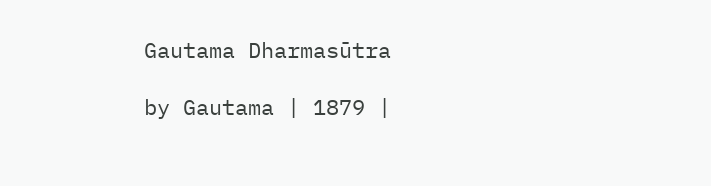Gautama Dharmasūtra

by Gautama | 1879 |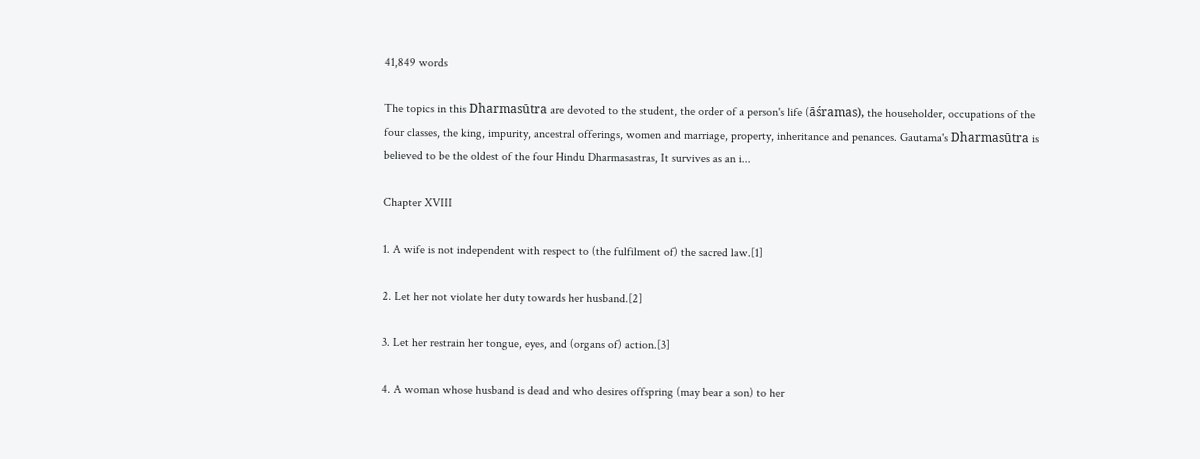41,849 words

The topics in this Dharmasūtra are devoted to the student, the order of a person's life (āśramas), the householder, occupations of the four classes, the king, impurity, ancestral offerings, women and marriage, property, inheritance and penances. Gautama's Dharmasūtra is believed to be the oldest of the four Hindu Dharmasastras, It survives as an i...

Chapter XVIII

1. A wife is not independent with respect to (the fulfilment of) the sacred law.[1]

2. Let her not violate her duty towards her husband.[2]

3. Let her restrain her tongue, eyes, and (organs of) action.[3]

4. A woman whose husband is dead and who desires offspring (may bear a son) to her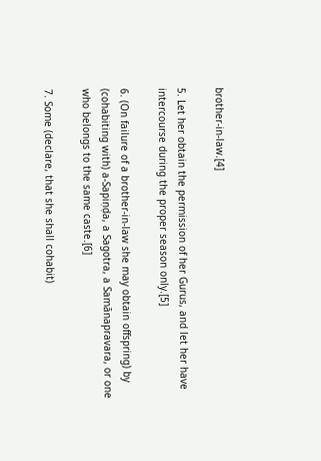brother-in-law.[4]

5. Let her obtain the permission of her Gurus, and let her have intercourse during the proper season only.[5]

6. (On failure of a brother-in-law she may obtain offspring) by (cohabiting with) a-Sapiṇḍa, a Sagotra, a Samānapravara, or one who belongs to the same caste.[6]

7. Some (declare, that she shall cohabit)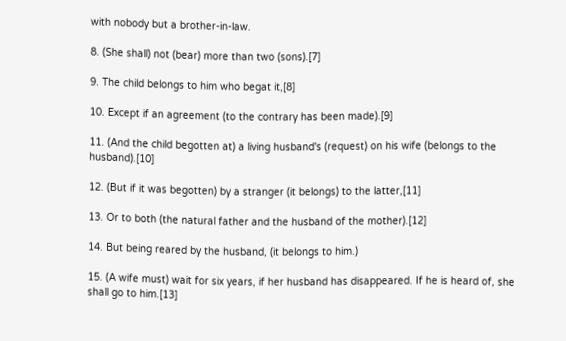with nobody but a brother-in-law.

8. (She shall) not (bear) more than two (sons).[7]

9. The child belongs to him who begat it,[8]

10. Except if an agreement (to the contrary has been made).[9]

11. (And the child begotten at) a living husband's (request) on his wife (belongs to the husband).[10]

12. (But if it was begotten) by a stranger (it belongs) to the latter,[11]

13. Or to both (the natural father and the husband of the mother).[12]

14. But being reared by the husband, (it belongs to him.)

15. (A wife must) wait for six years, if her husband has disappeared. If he is heard of, she shall go to him.[13]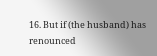16. But if (the husband) has renounced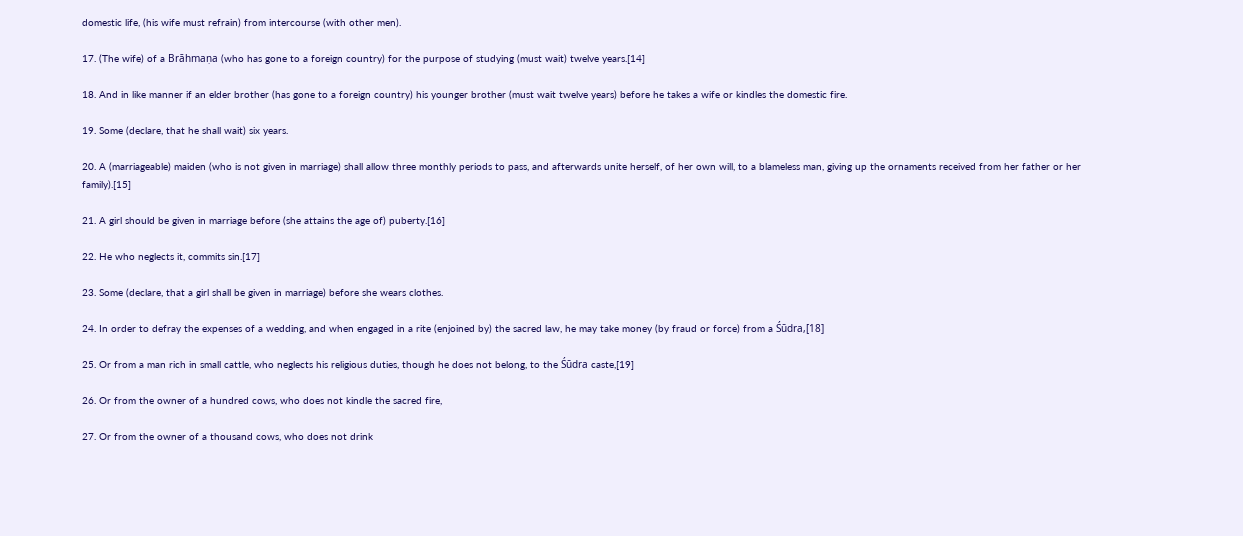domestic life, (his wife must refrain) from intercourse (with other men).

17. (The wife) of a Brāhmaṇa (who has gone to a foreign country) for the purpose of studying (must wait) twelve years.[14]

18. And in like manner if an elder brother (has gone to a foreign country) his younger brother (must wait twelve years) before he takes a wife or kindles the domestic fire.

19. Some (declare, that he shall wait) six years.

20. A (marriageable) maiden (who is not given in marriage) shall allow three monthly periods to pass, and afterwards unite herself, of her own will, to a blameless man, giving up the ornaments received from her father or her family).[15]

21. A girl should be given in marriage before (she attains the age of) puberty.[16]

22. He who neglects it, commits sin.[17]

23. Some (declare, that a girl shall be given in marriage) before she wears clothes.

24. In order to defray the expenses of a wedding, and when engaged in a rite (enjoined by) the sacred law, he may take money (by fraud or force) from a Śūdra,[18]

25. Or from a man rich in small cattle, who neglects his religious duties, though he does not belong, to the Śūdra caste,[19]

26. Or from the owner of a hundred cows, who does not kindle the sacred fire,

27. Or from the owner of a thousand cows, who does not drink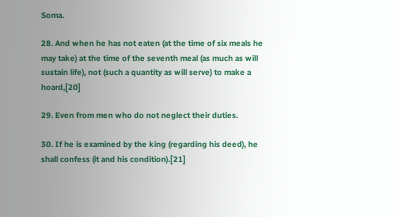Soma.

28. And when he has not eaten (at the time of six meals he may take) at the time of the seventh meal (as much as will sustain life), not (such a quantity as will serve) to make a hoard,[20]

29. Even from men who do not neglect their duties.

30. If he is examined by the king (regarding his deed), he shall confess (it and his condition).[21]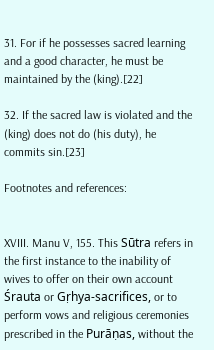31. For if he possesses sacred learning and a good character, he must be maintained by the (king).[22]

32. If the sacred law is violated and the (king) does not do (his duty), he commits sin.[23]

Footnotes and references:


XVIII. Manu V, 155. This Sūtra refers in the first instance to the inability of wives to offer on their own account Śrauta or Gṛhya-sacrifices, or to perform vows and religious ceremonies prescribed in the Purāṇas, without the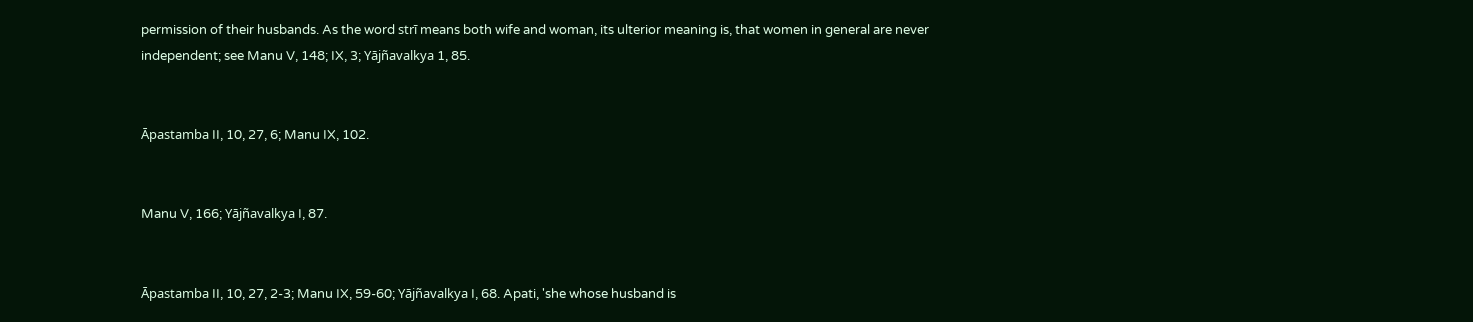permission of their husbands. As the word strī means both wife and woman, its ulterior meaning is, that women in general are never independent; see Manu V, 148; IX, 3; Yājñavalkya 1, 85.


Āpastamba II, 10, 27, 6; Manu IX, 102.


Manu V, 166; Yājñavalkya I, 87.


Āpastamba II, 10, 27, 2-3; Manu IX, 59-60; Yājñavalkya I, 68. Apati, 'she whose husband is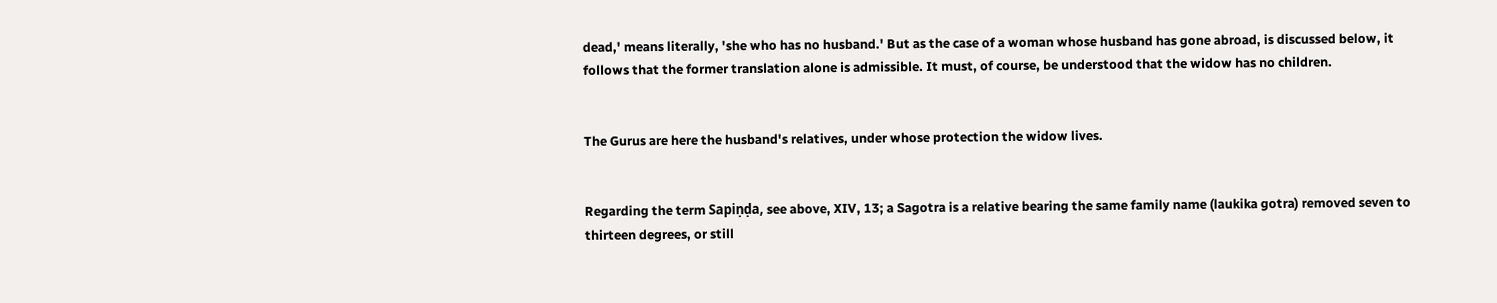dead,' means literally, 'she who has no husband.' But as the case of a woman whose husband has gone abroad, is discussed below, it follows that the former translation alone is admissible. It must, of course, be understood that the widow has no children.


The Gurus are here the husband's relatives, under whose protection the widow lives.


Regarding the term Sapiṇḍa, see above, XIV, 13; a Sagotra is a relative bearing the same family name (laukika gotra) removed seven to thirteen degrees, or still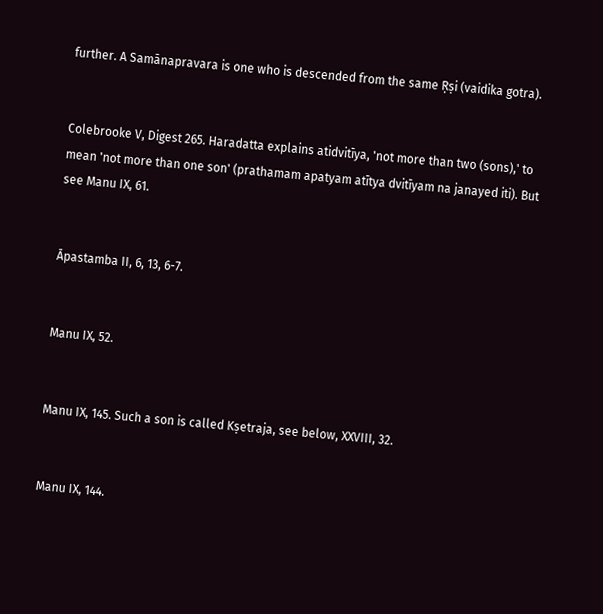further. A Samānapravara is one who is descended from the same Ṛṣi (vaidika gotra).


Colebrooke V, Digest 265. Haradatta explains atidvitīya, 'not more than two (sons),' to mean 'not more than one son' (prathamam apatyam atītya dvitīyam na janayed iti). But see Manu IX, 61.


Āpastamba II, 6, 13, 6-7.


Manu IX, 52.


Manu IX, 145. Such a son is called Kṣetraja, see below, XXVIII, 32.


Manu IX, 144.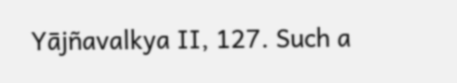Yājñavalkya II, 127. Such a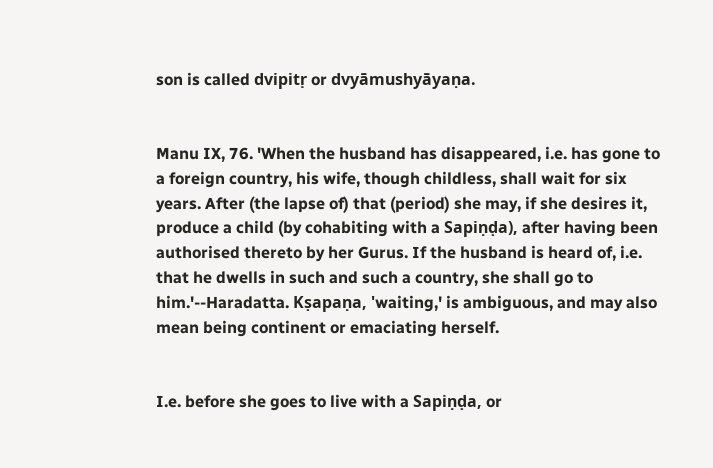son is called dvipitṛ or dvyāmushyāyaṇa.


Manu IX, 76. 'When the husband has disappeared, i.e. has gone to a foreign country, his wife, though childless, shall wait for six years. After (the lapse of) that (period) she may, if she desires it, produce a child (by cohabiting with a Sapiṇḍa), after having been authorised thereto by her Gurus. If the husband is heard of, i.e. that he dwells in such and such a country, she shall go to him.'--Haradatta. Kṣapaṇa, 'waiting,' is ambiguous, and may also mean being continent or emaciating herself.


I.e. before she goes to live with a Sapiṇḍa, or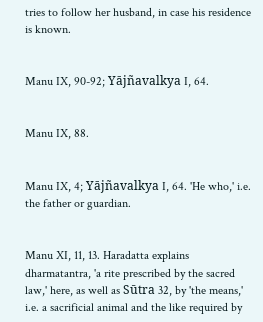tries to follow her husband, in case his residence is known.


Manu IX, 90-92; Yājñavalkya I, 64.


Manu IX, 88.


Manu IX, 4; Yājñavalkya I, 64. 'He who,' i.e. the father or guardian.


Manu XI, 11, 13. Haradatta explains dharmatantra, 'a rite prescribed by the sacred law,' here, as well as Sūtra 32, by 'the means,' i.e. a sacrificial animal and the like required by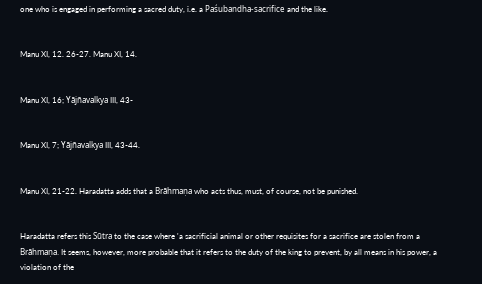one who is engaged in performing a sacred duty, i.e. a Paśubandha-sacrifice and the like.


Manu XI, 12. 26-27. Manu XI, 14.


Manu XI, 16; Yājñavalkya III, 43-


Manu XI, 7; Yājñavalkya III, 43-44.


Manu XI, 21-22. Haradatta adds that a Brāhmaṇa who acts thus, must, of course, not be punished.


Haradatta refers this Sūtra to the case where 'a sacrificial animal or other requisites for a sacrifice are stolen from a Brāhmaṇa. It seems, however, more probable that it refers to the duty of the king to prevent, by all means in his power, a violation of the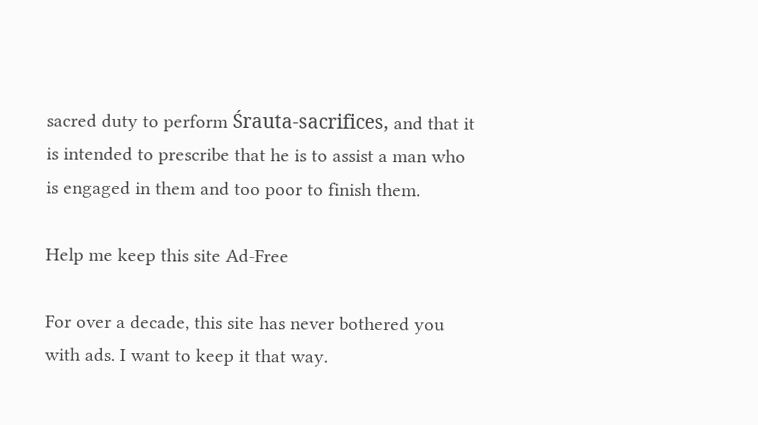sacred duty to perform Śrauta-sacrifices, and that it is intended to prescribe that he is to assist a man who is engaged in them and too poor to finish them.

Help me keep this site Ad-Free

For over a decade, this site has never bothered you with ads. I want to keep it that way.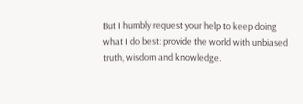But I humbly request your help to keep doing what I do best: provide the world with unbiased truth, wisdom and knowledge.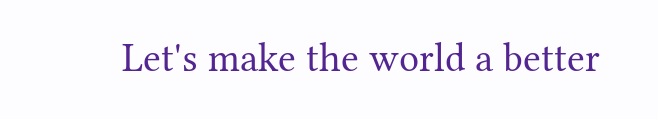Let's make the world a better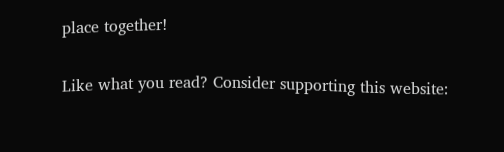place together!

Like what you read? Consider supporting this website: